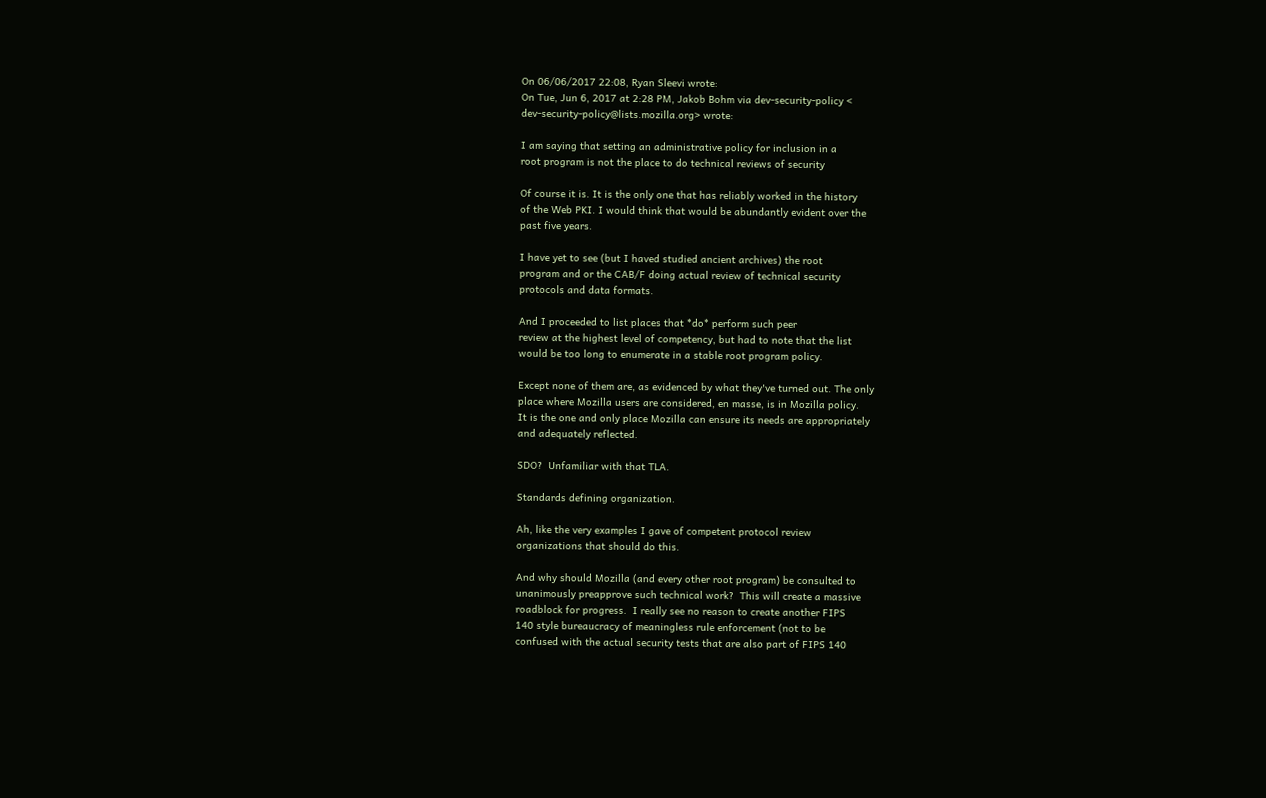On 06/06/2017 22:08, Ryan Sleevi wrote:
On Tue, Jun 6, 2017 at 2:28 PM, Jakob Bohm via dev-security-policy <
dev-security-policy@lists.mozilla.org> wrote:

I am saying that setting an administrative policy for inclusion in a
root program is not the place to do technical reviews of security

Of course it is. It is the only one that has reliably worked in the history
of the Web PKI. I would think that would be abundantly evident over the
past five years.

I have yet to see (but I haved studied ancient archives) the root
program and or the CAB/F doing actual review of technical security
protocols and data formats.

And I proceeded to list places that *do* perform such peer
review at the highest level of competency, but had to note that the list
would be too long to enumerate in a stable root program policy.

Except none of them are, as evidenced by what they've turned out. The only
place where Mozilla users are considered, en masse, is in Mozilla policy.
It is the one and only place Mozilla can ensure its needs are appropriately
and adequately reflected.

SDO?  Unfamiliar with that TLA.

Standards defining organization.

Ah, like the very examples I gave of competent protocol review
organizations that should do this.

And why should Mozilla (and every other root program) be consulted to
unanimously preapprove such technical work?  This will create a massive
roadblock for progress.  I really see no reason to create another FIPS
140 style bureaucracy of meaningless rule enforcement (not to be
confused with the actual security tests that are also part of FIPS 140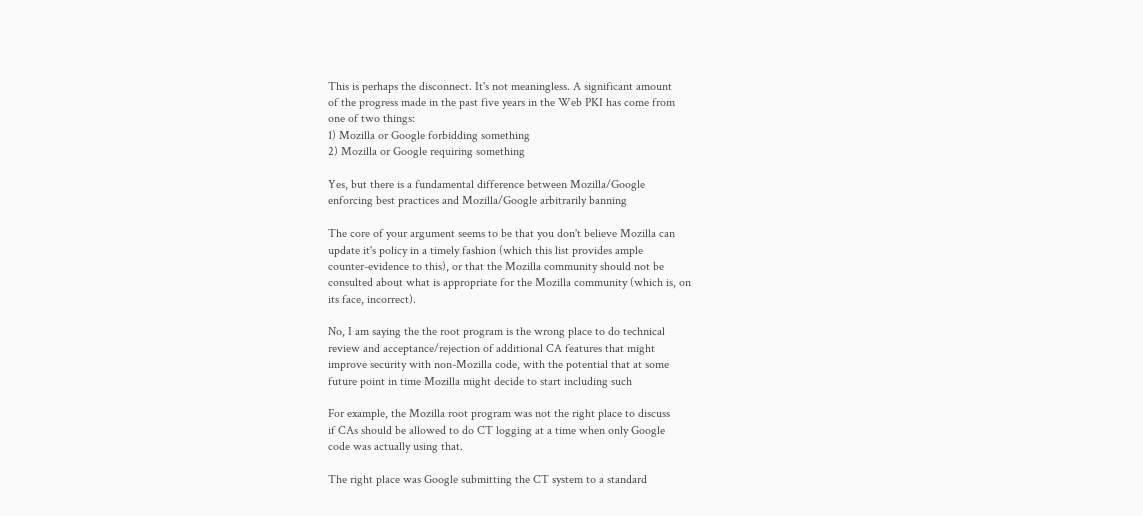This is perhaps the disconnect. It's not meaningless. A significant amount
of the progress made in the past five years in the Web PKI has come from
one of two things:
1) Mozilla or Google forbidding something
2) Mozilla or Google requiring something

Yes, but there is a fundamental difference between Mozilla/Google
enforcing best practices and Mozilla/Google arbitrarily banning

The core of your argument seems to be that you don't believe Mozilla can
update it's policy in a timely fashion (which this list provides ample
counter-evidence to this), or that the Mozilla community should not be
consulted about what is appropriate for the Mozilla community (which is, on
its face, incorrect).

No, I am saying the the root program is the wrong place to do technical
review and acceptance/rejection of additional CA features that might
improve security with non-Mozilla code, with the potential that at some
future point in time Mozilla might decide to start including such

For example, the Mozilla root program was not the right place to discuss
if CAs should be allowed to do CT logging at a time when only Google
code was actually using that.

The right place was Google submitting the CT system to a standard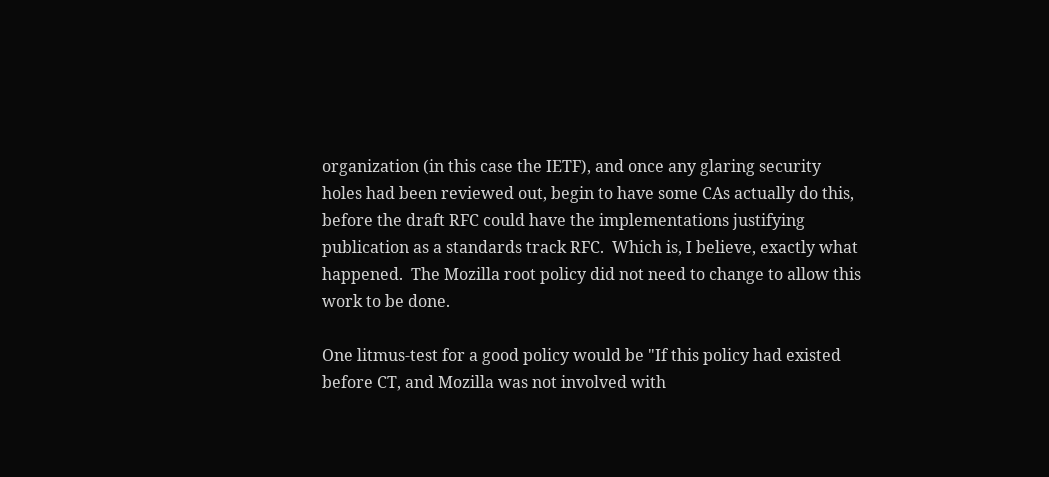organization (in this case the IETF), and once any glaring security
holes had been reviewed out, begin to have some CAs actually do this,
before the draft RFC could have the implementations justifying
publication as a standards track RFC.  Which is, I believe, exactly what
happened.  The Mozilla root policy did not need to change to allow this
work to be done.

One litmus-test for a good policy would be "If this policy had existed
before CT, and Mozilla was not involved with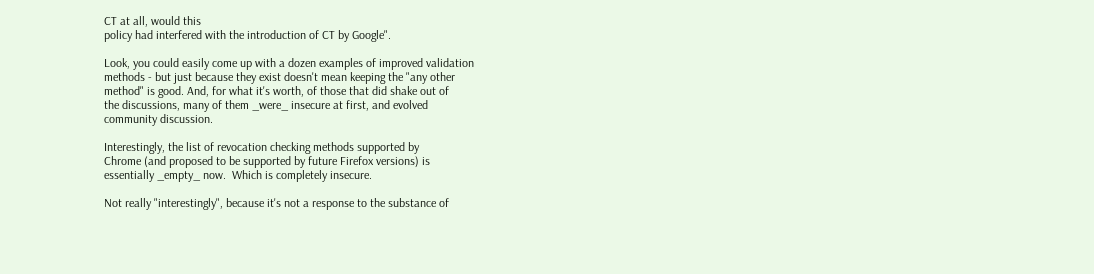CT at all, would this
policy had interfered with the introduction of CT by Google".

Look, you could easily come up with a dozen examples of improved validation
methods - but just because they exist doesn't mean keeping the "any other
method" is good. And, for what it's worth, of those that did shake out of
the discussions, many of them _were_ insecure at first, and evolved
community discussion.

Interestingly, the list of revocation checking methods supported by
Chrome (and proposed to be supported by future Firefox versions) is
essentially _empty_ now.  Which is completely insecure.

Not really "interestingly", because it's not a response to the substance of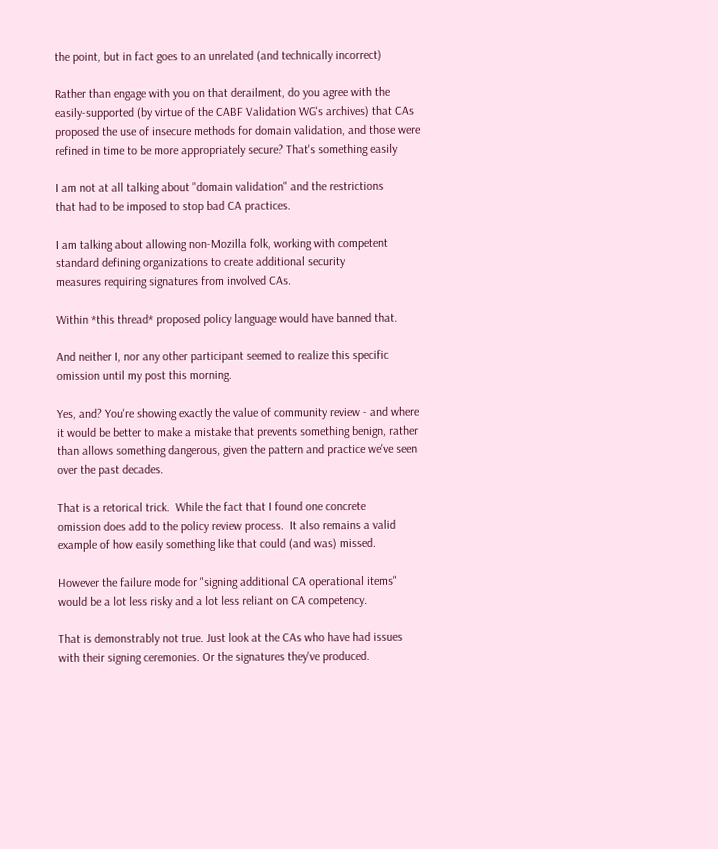the point, but in fact goes to an unrelated (and technically incorrect)

Rather than engage with you on that derailment, do you agree with the
easily-supported (by virtue of the CABF Validation WG's archives) that CAs
proposed the use of insecure methods for domain validation, and those were
refined in time to be more appropriately secure? That's something easily

I am not at all talking about "domain validation" and the restrictions
that had to be imposed to stop bad CA practices.

I am talking about allowing non-Mozilla folk, working with competent
standard defining organizations to create additional security
measures requiring signatures from involved CAs.

Within *this thread* proposed policy language would have banned that.

And neither I, nor any other participant seemed to realize this specific
omission until my post this morning.

Yes, and? You're showing exactly the value of community review - and where
it would be better to make a mistake that prevents something benign, rather
than allows something dangerous, given the pattern and practice we've seen
over the past decades.

That is a retorical trick.  While the fact that I found one concrete
omission does add to the policy review process.  It also remains a valid
example of how easily something like that could (and was) missed.

However the failure mode for "signing additional CA operational items"
would be a lot less risky and a lot less reliant on CA competency.

That is demonstrably not true. Just look at the CAs who have had issues
with their signing ceremonies. Or the signatures they've produced.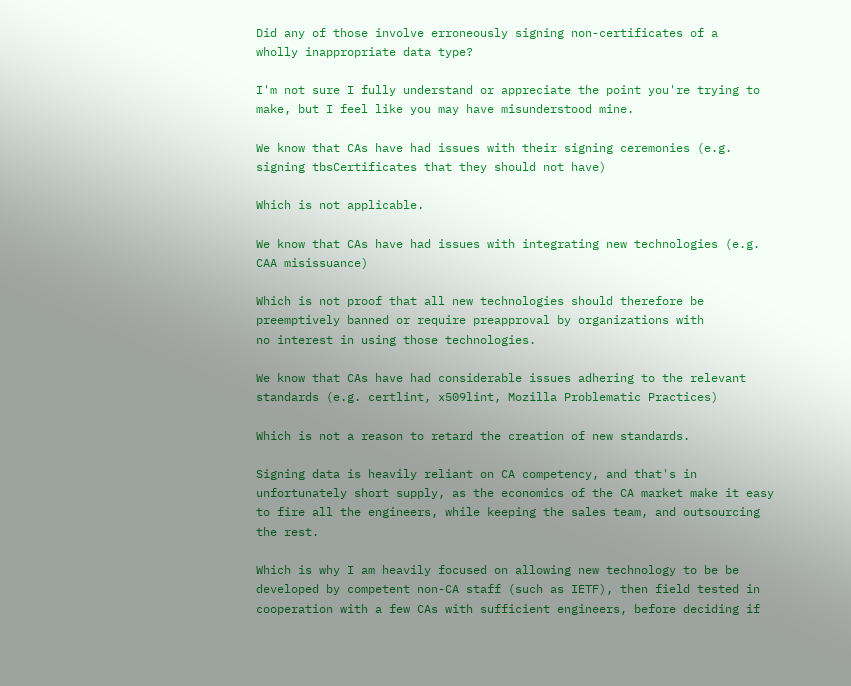Did any of those involve erroneously signing non-certificates of a
wholly inappropriate data type?

I'm not sure I fully understand or appreciate the point you're trying to
make, but I feel like you may have misunderstood mine.

We know that CAs have had issues with their signing ceremonies (e.g.
signing tbsCertificates that they should not have)

Which is not applicable.

We know that CAs have had issues with integrating new technologies (e.g.
CAA misissuance)

Which is not proof that all new technologies should therefore be
preemptively banned or require preapproval by organizations with
no interest in using those technologies.

We know that CAs have had considerable issues adhering to the relevant
standards (e.g. certlint, x509lint, Mozilla Problematic Practices)

Which is not a reason to retard the creation of new standards.

Signing data is heavily reliant on CA competency, and that's in
unfortunately short supply, as the economics of the CA market make it easy
to fire all the engineers, while keeping the sales team, and outsourcing
the rest.

Which is why I am heavily focused on allowing new technology to be be
developed by competent non-CA staff (such as IETF), then field tested in
cooperation with a few CAs with sufficient engineers, before deciding if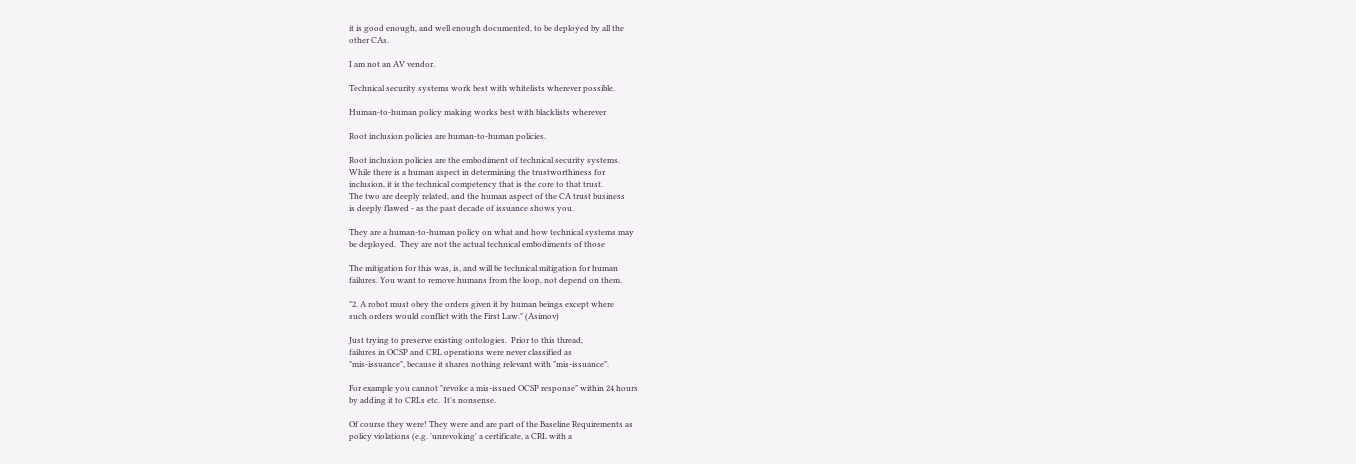it is good enough, and well enough documented, to be deployed by all the
other CAs.

I am not an AV vendor.

Technical security systems work best with whitelists wherever possible.

Human-to-human policy making works best with blacklists wherever

Root inclusion policies are human-to-human policies.

Root inclusion policies are the embodiment of technical security systems.
While there is a human aspect in determining the trustworthiness for
inclusion, it is the technical competency that is the core to that trust.
The two are deeply related, and the human aspect of the CA trust business
is deeply flawed - as the past decade of issuance shows you.

They are a human-to-human policy on what and how technical systems may
be deployed.  They are not the actual technical embodiments of those

The mitigation for this was, is, and will be technical mitigation for human
failures. You want to remove humans from the loop, not depend on them.

"2. A robot must obey the orders given it by human beings except where
such orders would conflict with the First Law." (Asimov)

Just trying to preserve existing ontologies.  Prior to this thread,
failures in OCSP and CRL operations were never classified as
"mis-issuance", because it shares nothing relevant with "mis-issuance".

For example you cannot "revoke a mis-issued OCSP response" within 24 hours
by adding it to CRLs etc.  It's nonsense.

Of course they were! They were and are part of the Baseline Requirements as
policy violations (e.g. 'unrevoking' a certificate, a CRL with a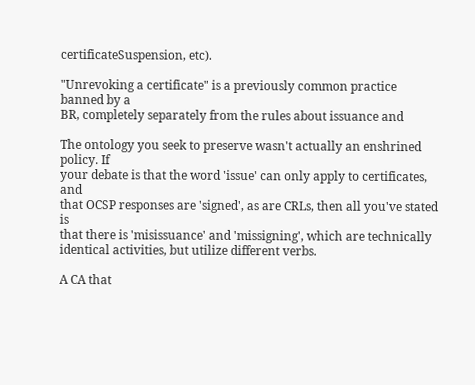certificateSuspension, etc).

"Unrevoking a certificate" is a previously common practice banned by a
BR, completely separately from the rules about issuance and

The ontology you seek to preserve wasn't actually an enshrined policy. If
your debate is that the word 'issue' can only apply to certificates, and
that OCSP responses are 'signed', as are CRLs, then all you've stated is
that there is 'misissuance' and 'missigning', which are technically
identical activities, but utilize different verbs.

A CA that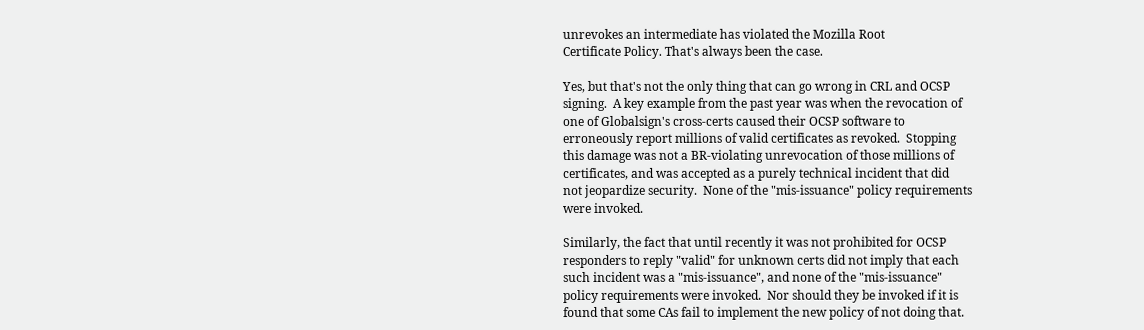unrevokes an intermediate has violated the Mozilla Root
Certificate Policy. That's always been the case.

Yes, but that's not the only thing that can go wrong in CRL and OCSP
signing.  A key example from the past year was when the revocation of
one of Globalsign's cross-certs caused their OCSP software to
erroneously report millions of valid certificates as revoked.  Stopping
this damage was not a BR-violating unrevocation of those millions of
certificates, and was accepted as a purely technical incident that did
not jeopardize security.  None of the "mis-issuance" policy requirements
were invoked.

Similarly, the fact that until recently it was not prohibited for OCSP
responders to reply "valid" for unknown certs did not imply that each
such incident was a "mis-issuance", and none of the "mis-issuance"
policy requirements were invoked.  Nor should they be invoked if it is
found that some CAs fail to implement the new policy of not doing that.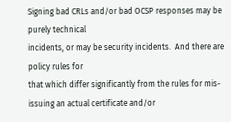Signing bad CRLs and/or bad OCSP responses may be purely technical
incidents, or may be security incidents.  And there are policy rules for
that which differ significantly from the rules for mis-issuing an actual certificate and/or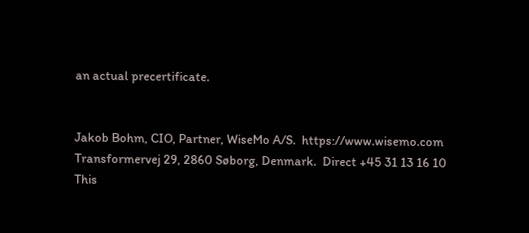an actual precertificate.


Jakob Bohm, CIO, Partner, WiseMo A/S.  https://www.wisemo.com
Transformervej 29, 2860 Søborg, Denmark.  Direct +45 31 13 16 10
This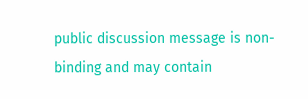public discussion message is non-binding and may contain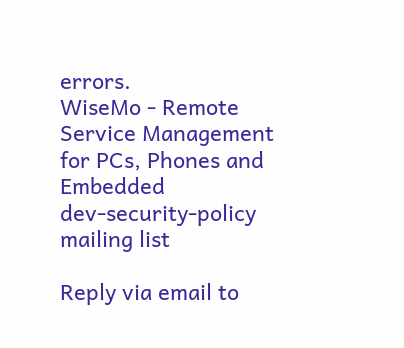errors.
WiseMo - Remote Service Management for PCs, Phones and Embedded
dev-security-policy mailing list

Reply via email to